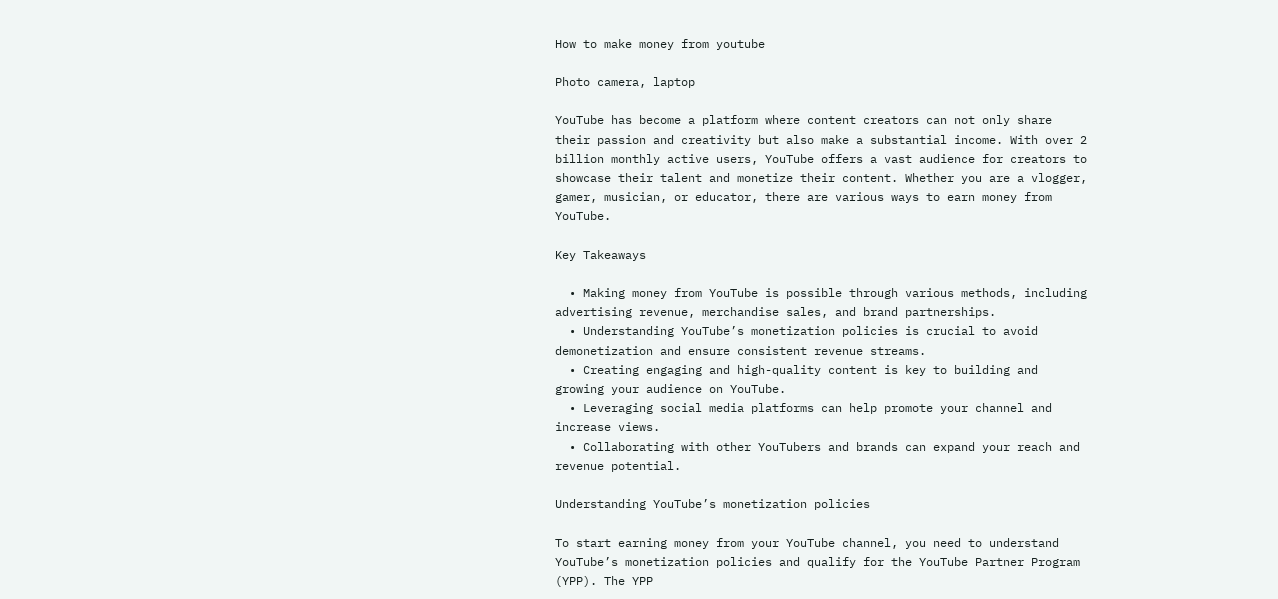How to make money from youtube

Photo camera, laptop

YouTube has become a platform where content creators can not only share their passion and creativity but also make a substantial income. With over 2 billion monthly active users, YouTube offers a vast audience for creators to showcase their talent and monetize their content. Whether you are a vlogger, gamer, musician, or educator, there are various ways to earn money from YouTube.

Key Takeaways

  • Making money from YouTube is possible through various methods, including advertising revenue, merchandise sales, and brand partnerships.
  • Understanding YouTube’s monetization policies is crucial to avoid demonetization and ensure consistent revenue streams.
  • Creating engaging and high-quality content is key to building and growing your audience on YouTube.
  • Leveraging social media platforms can help promote your channel and increase views.
  • Collaborating with other YouTubers and brands can expand your reach and revenue potential.

Understanding YouTube’s monetization policies

To start earning money from your YouTube channel, you need to understand YouTube’s monetization policies and qualify for the YouTube Partner Program (YPP). The YPP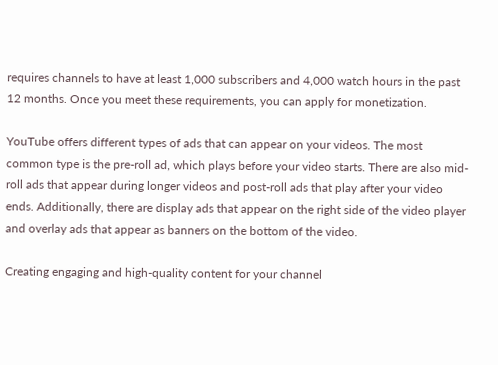requires channels to have at least 1,000 subscribers and 4,000 watch hours in the past 12 months. Once you meet these requirements, you can apply for monetization.

YouTube offers different types of ads that can appear on your videos. The most common type is the pre-roll ad, which plays before your video starts. There are also mid-roll ads that appear during longer videos and post-roll ads that play after your video ends. Additionally, there are display ads that appear on the right side of the video player and overlay ads that appear as banners on the bottom of the video.

Creating engaging and high-quality content for your channel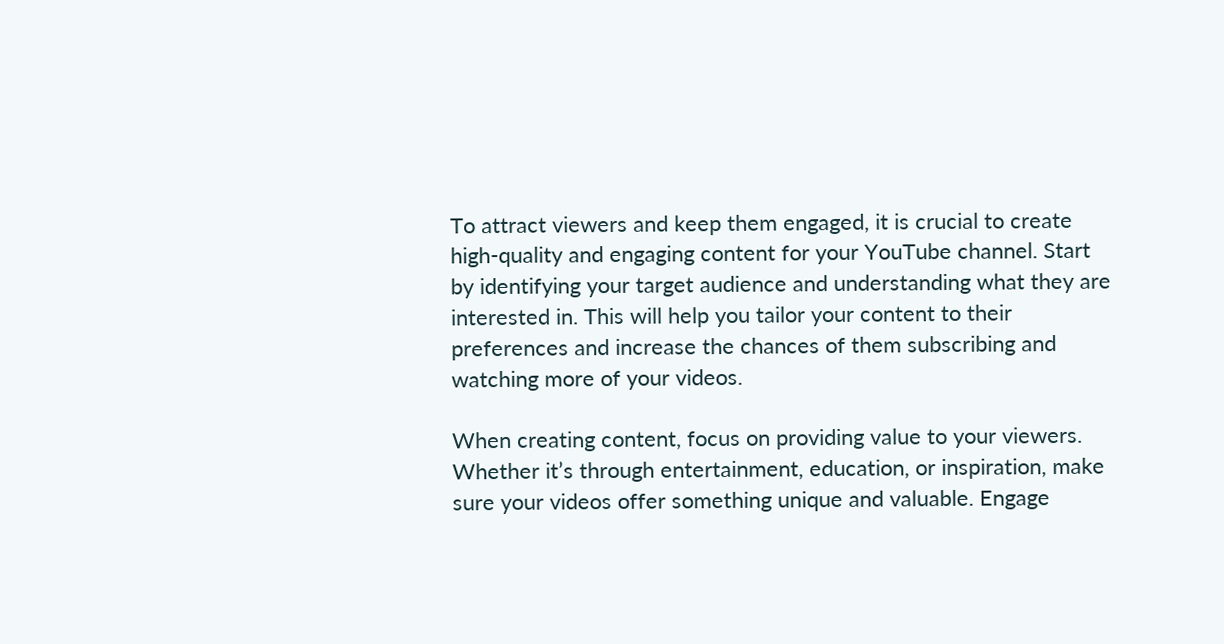To attract viewers and keep them engaged, it is crucial to create high-quality and engaging content for your YouTube channel. Start by identifying your target audience and understanding what they are interested in. This will help you tailor your content to their preferences and increase the chances of them subscribing and watching more of your videos.

When creating content, focus on providing value to your viewers. Whether it’s through entertainment, education, or inspiration, make sure your videos offer something unique and valuable. Engage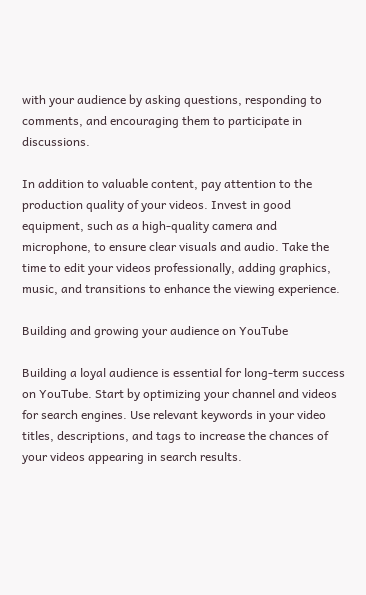with your audience by asking questions, responding to comments, and encouraging them to participate in discussions.

In addition to valuable content, pay attention to the production quality of your videos. Invest in good equipment, such as a high-quality camera and microphone, to ensure clear visuals and audio. Take the time to edit your videos professionally, adding graphics, music, and transitions to enhance the viewing experience.

Building and growing your audience on YouTube

Building a loyal audience is essential for long-term success on YouTube. Start by optimizing your channel and videos for search engines. Use relevant keywords in your video titles, descriptions, and tags to increase the chances of your videos appearing in search results.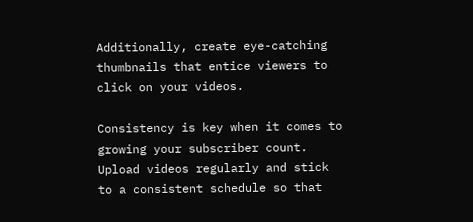Additionally, create eye-catching thumbnails that entice viewers to click on your videos.

Consistency is key when it comes to growing your subscriber count. Upload videos regularly and stick to a consistent schedule so that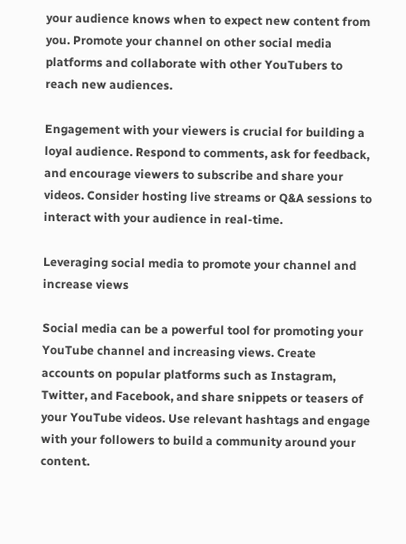your audience knows when to expect new content from you. Promote your channel on other social media platforms and collaborate with other YouTubers to reach new audiences.

Engagement with your viewers is crucial for building a loyal audience. Respond to comments, ask for feedback, and encourage viewers to subscribe and share your videos. Consider hosting live streams or Q&A sessions to interact with your audience in real-time.

Leveraging social media to promote your channel and increase views

Social media can be a powerful tool for promoting your YouTube channel and increasing views. Create accounts on popular platforms such as Instagram, Twitter, and Facebook, and share snippets or teasers of your YouTube videos. Use relevant hashtags and engage with your followers to build a community around your content.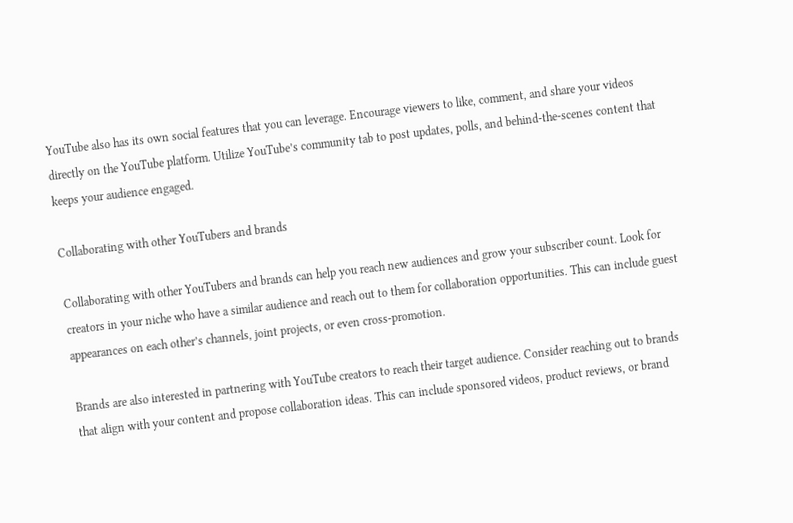YouTube also has its own social features that you can leverage. Encourage viewers to like, comment, and share your videos directly on the YouTube platform. Utilize YouTube’s community tab to post updates, polls, and behind-the-scenes content that keeps your audience engaged.

Collaborating with other YouTubers and brands

Collaborating with other YouTubers and brands can help you reach new audiences and grow your subscriber count. Look for creators in your niche who have a similar audience and reach out to them for collaboration opportunities. This can include guest appearances on each other’s channels, joint projects, or even cross-promotion.

Brands are also interested in partnering with YouTube creators to reach their target audience. Consider reaching out to brands that align with your content and propose collaboration ideas. This can include sponsored videos, product reviews, or brand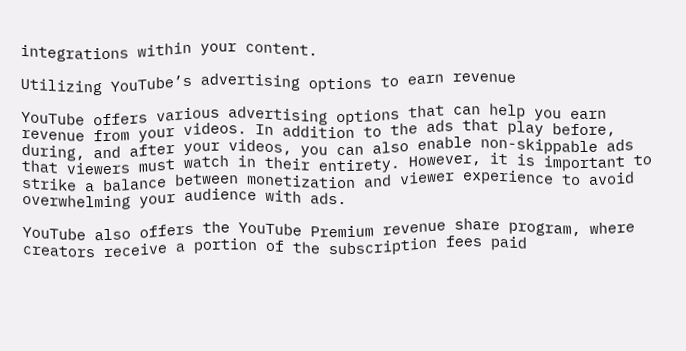integrations within your content.

Utilizing YouTube’s advertising options to earn revenue

YouTube offers various advertising options that can help you earn revenue from your videos. In addition to the ads that play before, during, and after your videos, you can also enable non-skippable ads that viewers must watch in their entirety. However, it is important to strike a balance between monetization and viewer experience to avoid overwhelming your audience with ads.

YouTube also offers the YouTube Premium revenue share program, where creators receive a portion of the subscription fees paid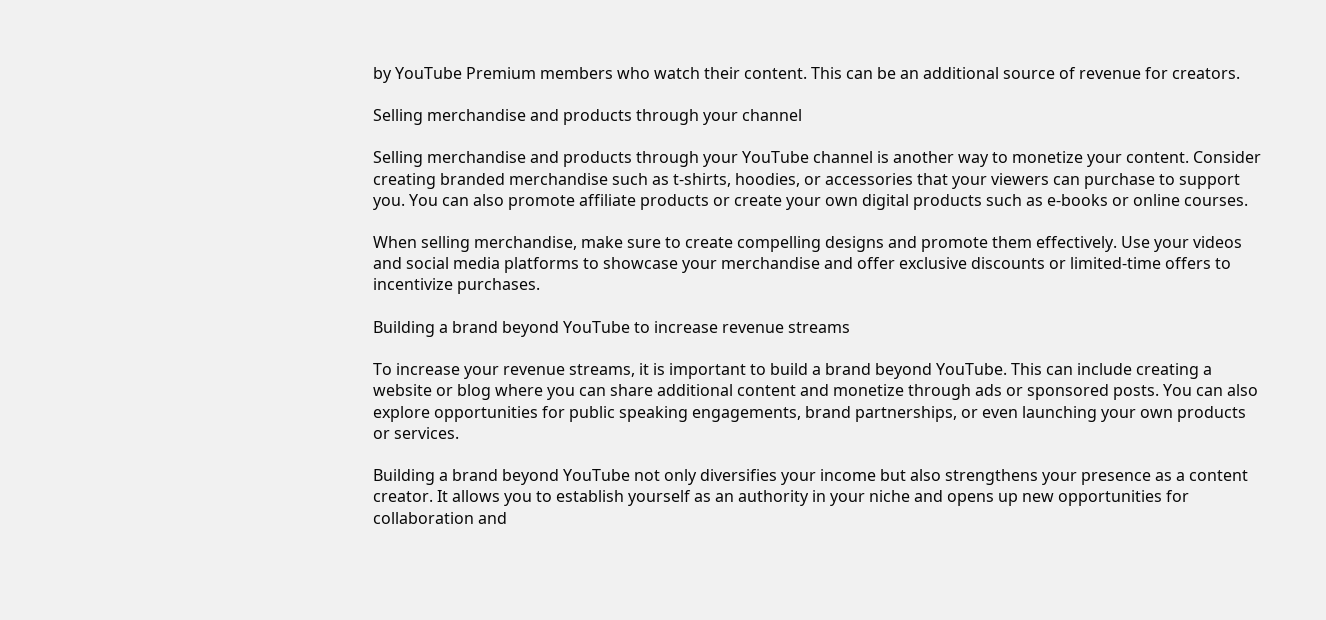by YouTube Premium members who watch their content. This can be an additional source of revenue for creators.

Selling merchandise and products through your channel

Selling merchandise and products through your YouTube channel is another way to monetize your content. Consider creating branded merchandise such as t-shirts, hoodies, or accessories that your viewers can purchase to support you. You can also promote affiliate products or create your own digital products such as e-books or online courses.

When selling merchandise, make sure to create compelling designs and promote them effectively. Use your videos and social media platforms to showcase your merchandise and offer exclusive discounts or limited-time offers to incentivize purchases.

Building a brand beyond YouTube to increase revenue streams

To increase your revenue streams, it is important to build a brand beyond YouTube. This can include creating a website or blog where you can share additional content and monetize through ads or sponsored posts. You can also explore opportunities for public speaking engagements, brand partnerships, or even launching your own products or services.

Building a brand beyond YouTube not only diversifies your income but also strengthens your presence as a content creator. It allows you to establish yourself as an authority in your niche and opens up new opportunities for collaboration and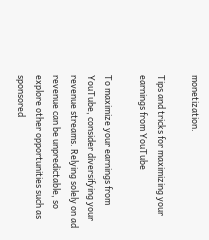monetization.

Tips and tricks for maximizing your earnings from YouTube

To maximize your earnings from YouTube, consider diversifying your revenue streams. Relying solely on ad revenue can be unpredictable, so explore other opportunities such as sponsored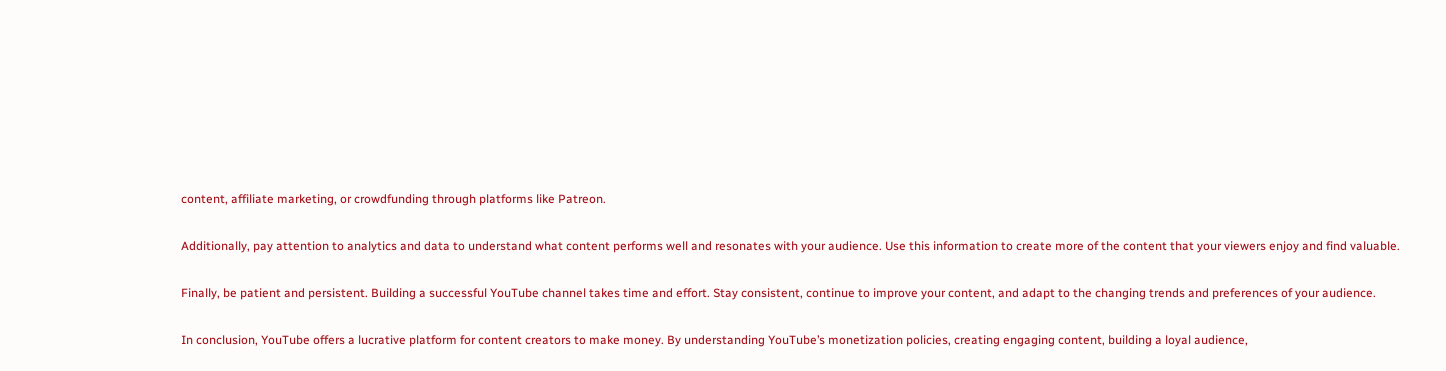content, affiliate marketing, or crowdfunding through platforms like Patreon.

Additionally, pay attention to analytics and data to understand what content performs well and resonates with your audience. Use this information to create more of the content that your viewers enjoy and find valuable.

Finally, be patient and persistent. Building a successful YouTube channel takes time and effort. Stay consistent, continue to improve your content, and adapt to the changing trends and preferences of your audience.

In conclusion, YouTube offers a lucrative platform for content creators to make money. By understanding YouTube’s monetization policies, creating engaging content, building a loyal audience,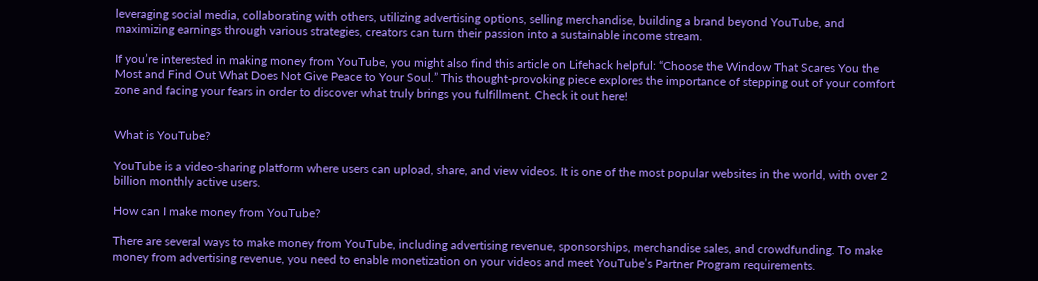leveraging social media, collaborating with others, utilizing advertising options, selling merchandise, building a brand beyond YouTube, and maximizing earnings through various strategies, creators can turn their passion into a sustainable income stream.

If you’re interested in making money from YouTube, you might also find this article on Lifehack helpful: “Choose the Window That Scares You the Most and Find Out What Does Not Give Peace to Your Soul.” This thought-provoking piece explores the importance of stepping out of your comfort zone and facing your fears in order to discover what truly brings you fulfillment. Check it out here!


What is YouTube?

YouTube is a video-sharing platform where users can upload, share, and view videos. It is one of the most popular websites in the world, with over 2 billion monthly active users.

How can I make money from YouTube?

There are several ways to make money from YouTube, including advertising revenue, sponsorships, merchandise sales, and crowdfunding. To make money from advertising revenue, you need to enable monetization on your videos and meet YouTube’s Partner Program requirements.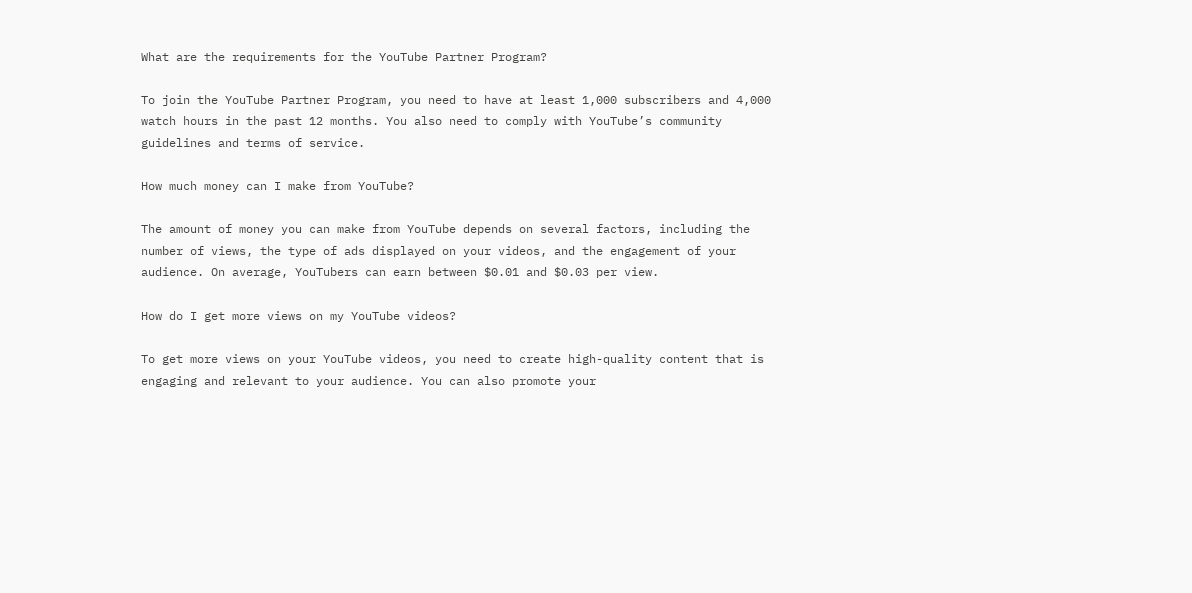What are the requirements for the YouTube Partner Program?

To join the YouTube Partner Program, you need to have at least 1,000 subscribers and 4,000 watch hours in the past 12 months. You also need to comply with YouTube’s community guidelines and terms of service.

How much money can I make from YouTube?

The amount of money you can make from YouTube depends on several factors, including the number of views, the type of ads displayed on your videos, and the engagement of your audience. On average, YouTubers can earn between $0.01 and $0.03 per view.

How do I get more views on my YouTube videos?

To get more views on your YouTube videos, you need to create high-quality content that is engaging and relevant to your audience. You can also promote your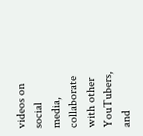videos on social media, collaborate with other YouTubers, and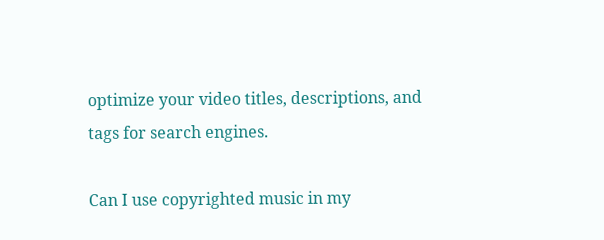optimize your video titles, descriptions, and tags for search engines.

Can I use copyrighted music in my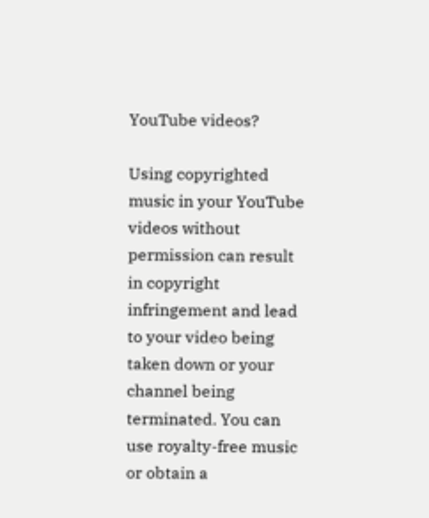YouTube videos?

Using copyrighted music in your YouTube videos without permission can result in copyright infringement and lead to your video being taken down or your channel being terminated. You can use royalty-free music or obtain a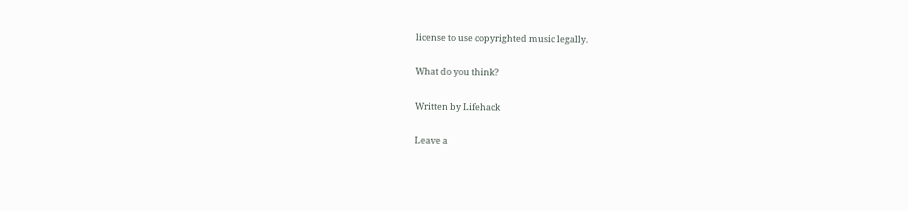license to use copyrighted music legally.

What do you think?

Written by Lifehack

Leave a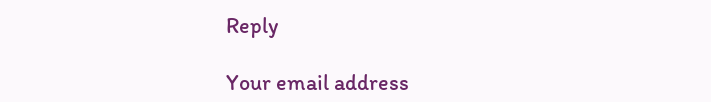Reply

Your email address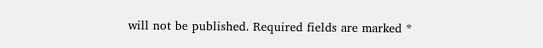will not be published. Required fields are marked *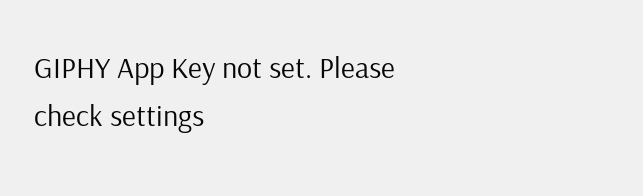GIPHY App Key not set. Please check settings